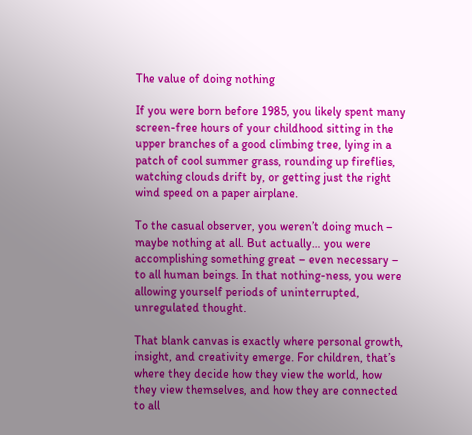The value of doing nothing

If you were born before 1985, you likely spent many screen-free hours of your childhood sitting in the upper branches of a good climbing tree, lying in a patch of cool summer grass, rounding up fireflies, watching clouds drift by, or getting just the right wind speed on a paper airplane.

To the casual observer, you weren’t doing much – maybe nothing at all. But actually… you were accomplishing something great – even necessary – to all human beings. In that nothing-ness, you were allowing yourself periods of uninterrupted, unregulated thought.

That blank canvas is exactly where personal growth, insight, and creativity emerge. For children, that’s where they decide how they view the world, how they view themselves, and how they are connected to all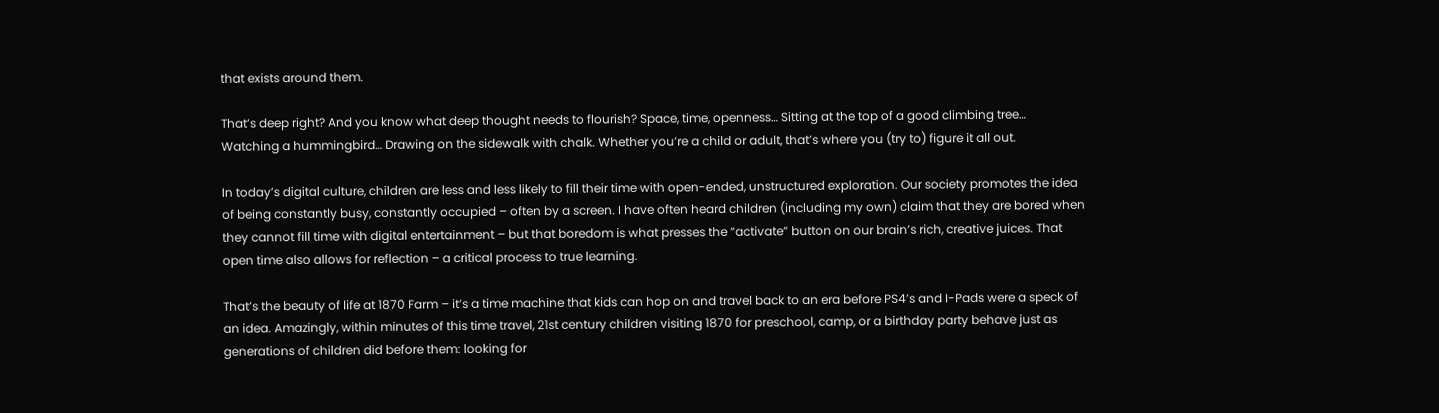that exists around them.

That’s deep right? And you know what deep thought needs to flourish? Space, time, openness… Sitting at the top of a good climbing tree… Watching a hummingbird… Drawing on the sidewalk with chalk. Whether you’re a child or adult, that’s where you (try to) figure it all out.

In today’s digital culture, children are less and less likely to fill their time with open-ended, unstructured exploration. Our society promotes the idea of being constantly busy, constantly occupied – often by a screen. I have often heard children (including my own) claim that they are bored when they cannot fill time with digital entertainment – but that boredom is what presses the “activate” button on our brain’s rich, creative juices. That open time also allows for reflection – a critical process to true learning.

That’s the beauty of life at 1870 Farm – it’s a time machine that kids can hop on and travel back to an era before PS4’s and I-Pads were a speck of an idea. Amazingly, within minutes of this time travel, 21st century children visiting 1870 for preschool, camp, or a birthday party behave just as generations of children did before them: looking for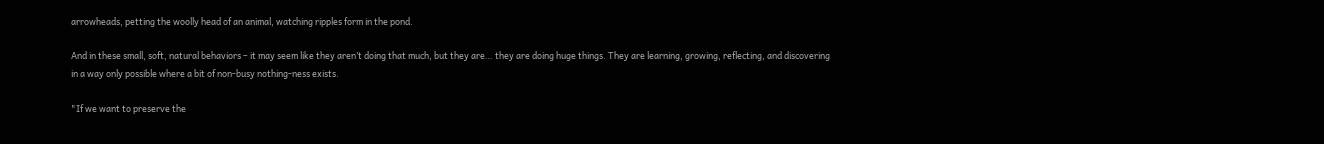arrowheads, petting the woolly head of an animal, watching ripples form in the pond.

And in these small, soft, natural behaviors – it may seem like they aren’t doing that much, but they are… they are doing huge things. They are learning, growing, reflecting, and discovering in a way only possible where a bit of non-busy nothing-ness exists.

"If we want to preserve the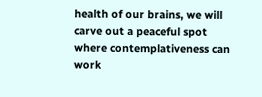health of our brains, we will carve out a peaceful spot where contemplativeness can work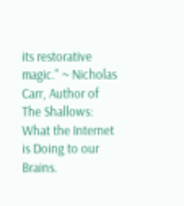its restorative magic." ~ Nicholas Carr, Author of The Shallows: What the Internet is Doing to our Brains.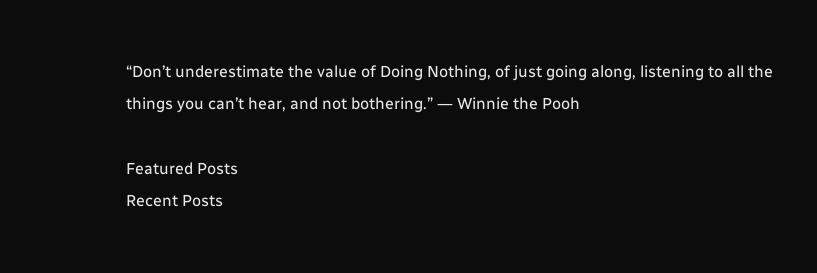“Don’t underestimate the value of Doing Nothing, of just going along, listening to all the things you can’t hear, and not bothering.” ― Winnie the Pooh

Featured Posts
Recent Posts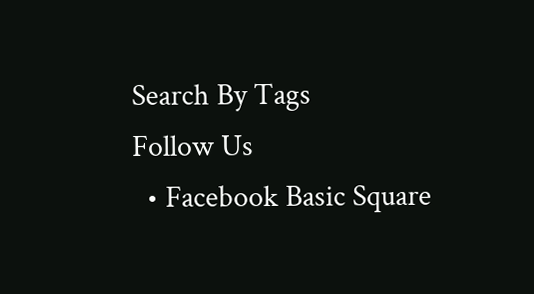Search By Tags
Follow Us
  • Facebook Basic Square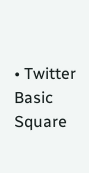• Twitter Basic Square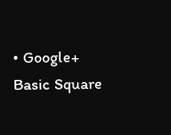• Google+ Basic Square